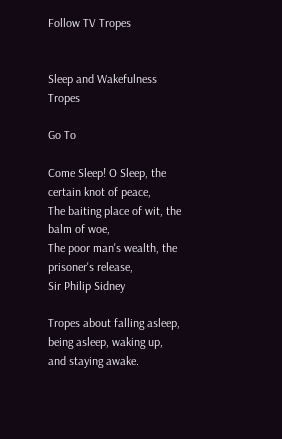Follow TV Tropes


Sleep and Wakefulness Tropes

Go To

Come Sleep! O Sleep, the certain knot of peace,
The baiting place of wit, the balm of woe,
The poor man's wealth, the prisoner's release,
Sir Philip Sidney

Tropes about falling asleep, being asleep, waking up, and staying awake.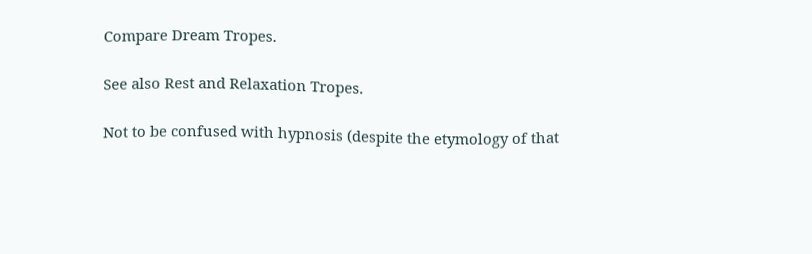Compare Dream Tropes.

See also Rest and Relaxation Tropes.

Not to be confused with hypnosis (despite the etymology of that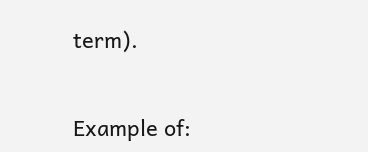term).


Example of: